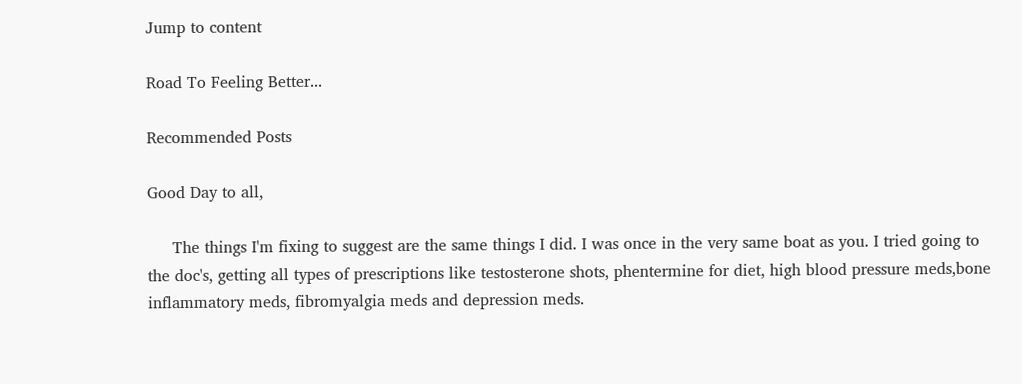Jump to content

Road To Feeling Better...

Recommended Posts

Good Day to all,

     The things I'm fixing to suggest are the same things I did. I was once in the very same boat as you. I tried going to the doc's, getting all types of prescriptions like testosterone shots, phentermine for diet, high blood pressure meds,bone inflammatory meds, fibromyalgia meds and depression meds.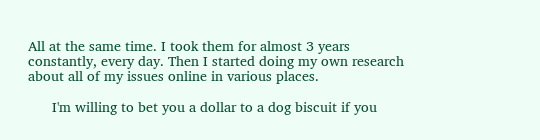All at the same time. I took them for almost 3 years constantly, every day. Then I started doing my own research about all of my issues online in various places.

      I'm willing to bet you a dollar to a dog biscuit if you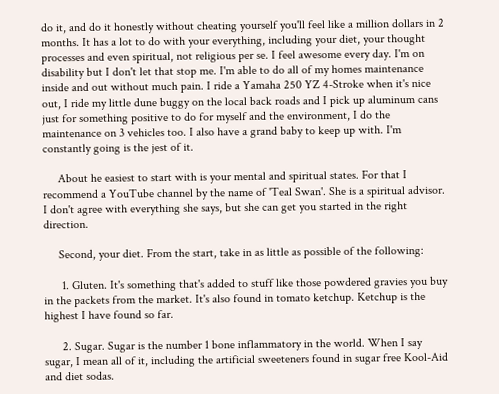do it, and do it honestly without cheating yourself you'll feel like a million dollars in 2 months. It has a lot to do with your everything, including your diet, your thought processes and even spiritual, not religious per se. I feel awesome every day. I'm on disability but I don't let that stop me. I'm able to do all of my homes maintenance inside and out without much pain. I ride a Yamaha 250 YZ 4-Stroke when it's nice out, I ride my little dune buggy on the local back roads and I pick up aluminum cans just for something positive to do for myself and the environment, I do the maintenance on 3 vehicles too. I also have a grand baby to keep up with. I'm constantly going is the jest of it.

     About he easiest to start with is your mental and spiritual states. For that I recommend a YouTube channel by the name of 'Teal Swan'. She is a spiritual advisor. I don't agree with everything she says, but she can get you started in the right direction.

     Second, your diet. From the start, take in as little as possible of the following:

      1. Gluten. It's something that's added to stuff like those powdered gravies you buy in the packets from the market. It's also found in tomato ketchup. Ketchup is the highest I have found so far.

      2. Sugar. Sugar is the number 1 bone inflammatory in the world. When I say sugar, I mean all of it, including the artificial sweeteners found in sugar free Kool-Aid and diet sodas.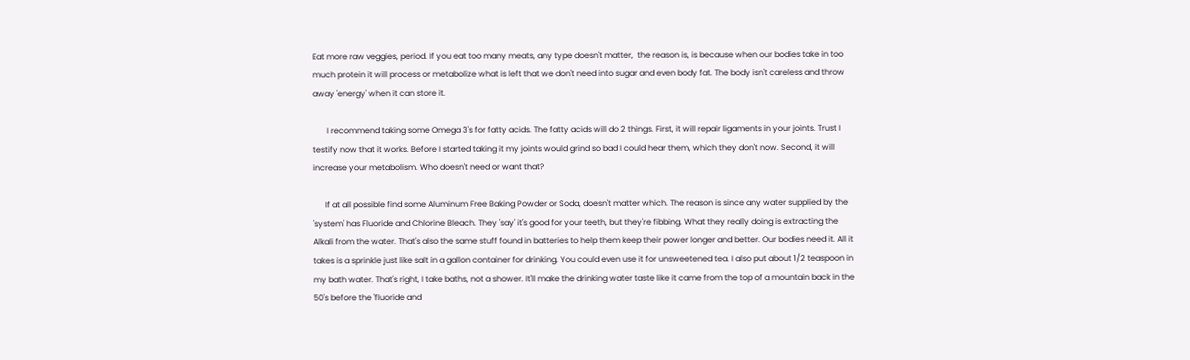Eat more raw veggies, period. If you eat too many meats, any type doesn't matter,  the reason is, is because when our bodies take in too much protein it will process or metabolize what is left that we don't need into sugar and even body fat. The body isn't careless and throw away 'energy' when it can store it.

       I recommend taking some Omega 3's for fatty acids. The fatty acids will do 2 things. First, it will repair ligaments in your joints. Trust I testify now that it works. Before I started taking it my joints would grind so bad I could hear them, which they don't now. Second, it will increase your metabolism. Who doesn't need or want that?

      If at all possible find some Aluminum Free Baking Powder or Soda, doesn't matter which. The reason is since any water supplied by the 'system' has Fluoride and Chlorine Bleach. They 'say' it's good for your teeth, but they're fibbing. What they really doing is extracting the Alkali from the water. That's also the same stuff found in batteries to help them keep their power longer and better. Our bodies need it. All it takes is a sprinkle just like salt in a gallon container for drinking. You could even use it for unsweetened tea. I also put about 1/2 teaspoon in my bath water. That's right, I take baths, not a shower. It'll make the drinking water taste like it came from the top of a mountain back in the 50's before the 'fluoride and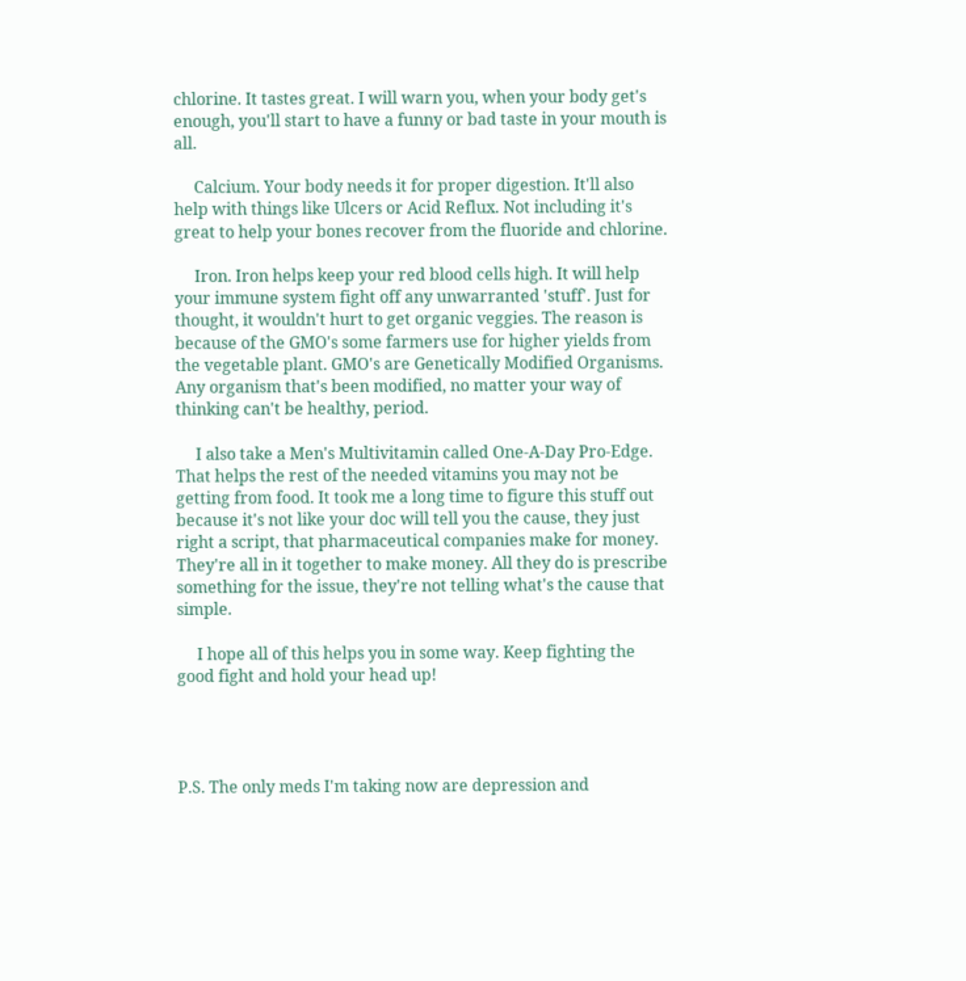chlorine. It tastes great. I will warn you, when your body get's enough, you'll start to have a funny or bad taste in your mouth is all.

     Calcium. Your body needs it for proper digestion. It'll also help with things like Ulcers or Acid Reflux. Not including it's great to help your bones recover from the fluoride and chlorine.

     Iron. Iron helps keep your red blood cells high. It will help your immune system fight off any unwarranted 'stuff'. Just for thought, it wouldn't hurt to get organic veggies. The reason is because of the GMO's some farmers use for higher yields from the vegetable plant. GMO's are Genetically Modified Organisms. Any organism that's been modified, no matter your way of thinking can't be healthy, period.

     I also take a Men's Multivitamin called One-A-Day Pro-Edge. That helps the rest of the needed vitamins you may not be getting from food. It took me a long time to figure this stuff out because it's not like your doc will tell you the cause, they just right a script, that pharmaceutical companies make for money. They're all in it together to make money. All they do is prescribe something for the issue, they're not telling what's the cause that simple.

     I hope all of this helps you in some way. Keep fighting the good fight and hold your head up!




P.S. The only meds I'm taking now are depression and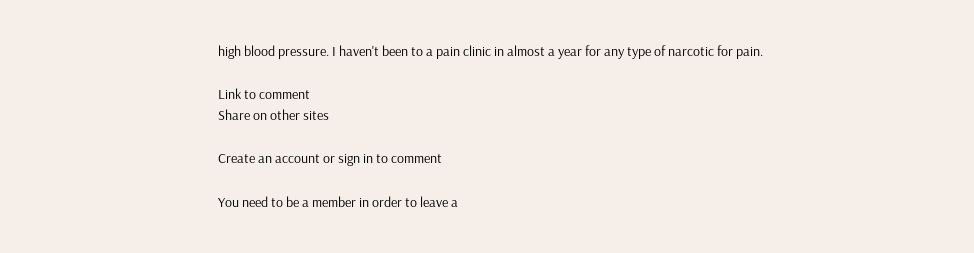high blood pressure. I haven't been to a pain clinic in almost a year for any type of narcotic for pain.

Link to comment
Share on other sites

Create an account or sign in to comment

You need to be a member in order to leave a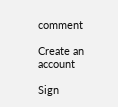comment

Create an account

Sign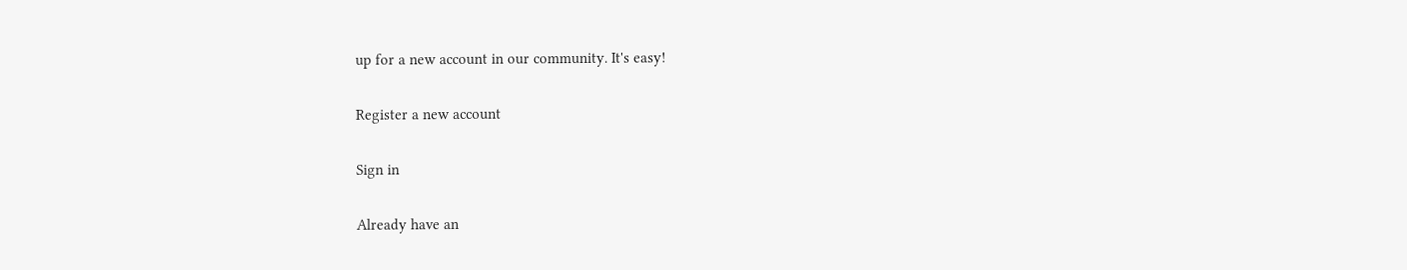up for a new account in our community. It's easy!

Register a new account

Sign in

Already have an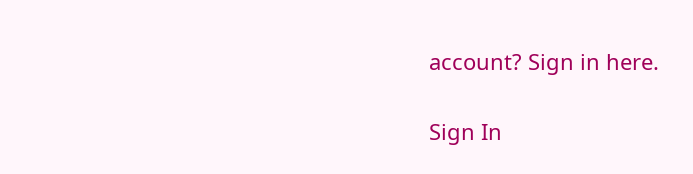account? Sign in here.

Sign In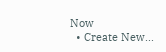Now
  • Create New...